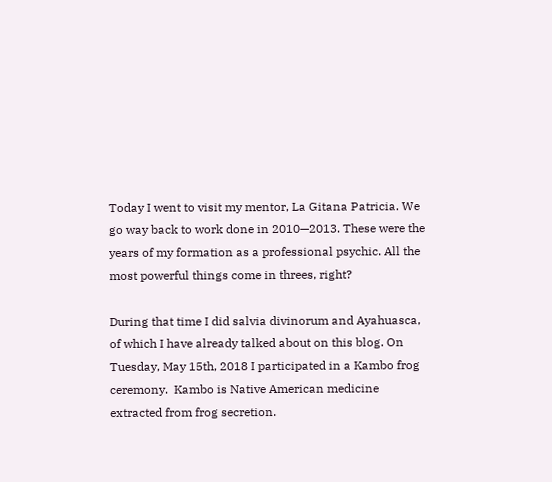Today I went to visit my mentor, La Gitana Patricia. We go way back to work done in 2010—2013. These were the years of my formation as a professional psychic. All the most powerful things come in threes, right?

During that time I did salvia divinorum and Ayahuasca, of which I have already talked about on this blog. On Tuesday, May 15th, 2018 I participated in a Kambo frog ceremony.  Kambo is Native American medicine extracted from frog secretion.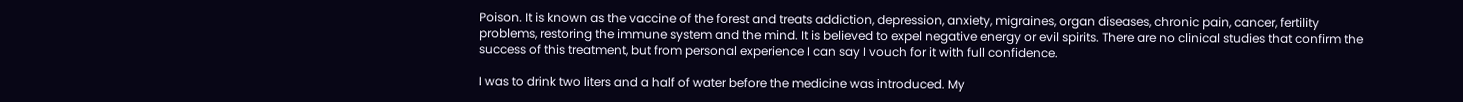Poison. It is known as the vaccine of the forest and treats addiction, depression, anxiety, migraines, organ diseases, chronic pain, cancer, fertility problems, restoring the immune system and the mind. It is believed to expel negative energy or evil spirits. There are no clinical studies that confirm the success of this treatment, but from personal experience I can say I vouch for it with full confidence.

I was to drink two liters and a half of water before the medicine was introduced. My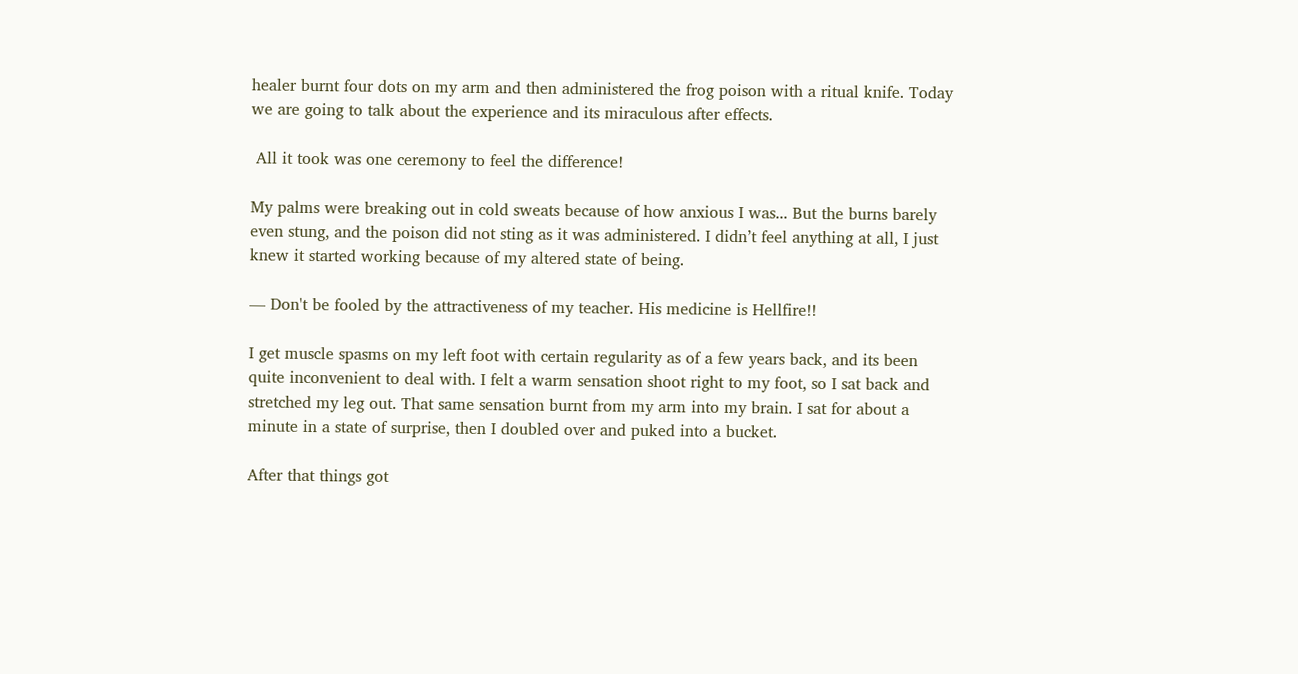healer burnt four dots on my arm and then administered the frog poison with a ritual knife. Today we are going to talk about the experience and its miraculous after effects.

 All it took was one ceremony to feel the difference!

My palms were breaking out in cold sweats because of how anxious I was... But the burns barely even stung, and the poison did not sting as it was administered. I didn’t feel anything at all, I just knew it started working because of my altered state of being.

— Don't be fooled by the attractiveness of my teacher. His medicine is Hellfire!!

I get muscle spasms on my left foot with certain regularity as of a few years back, and its been quite inconvenient to deal with. I felt a warm sensation shoot right to my foot, so I sat back and stretched my leg out. That same sensation burnt from my arm into my brain. I sat for about a minute in a state of surprise, then I doubled over and puked into a bucket.

After that things got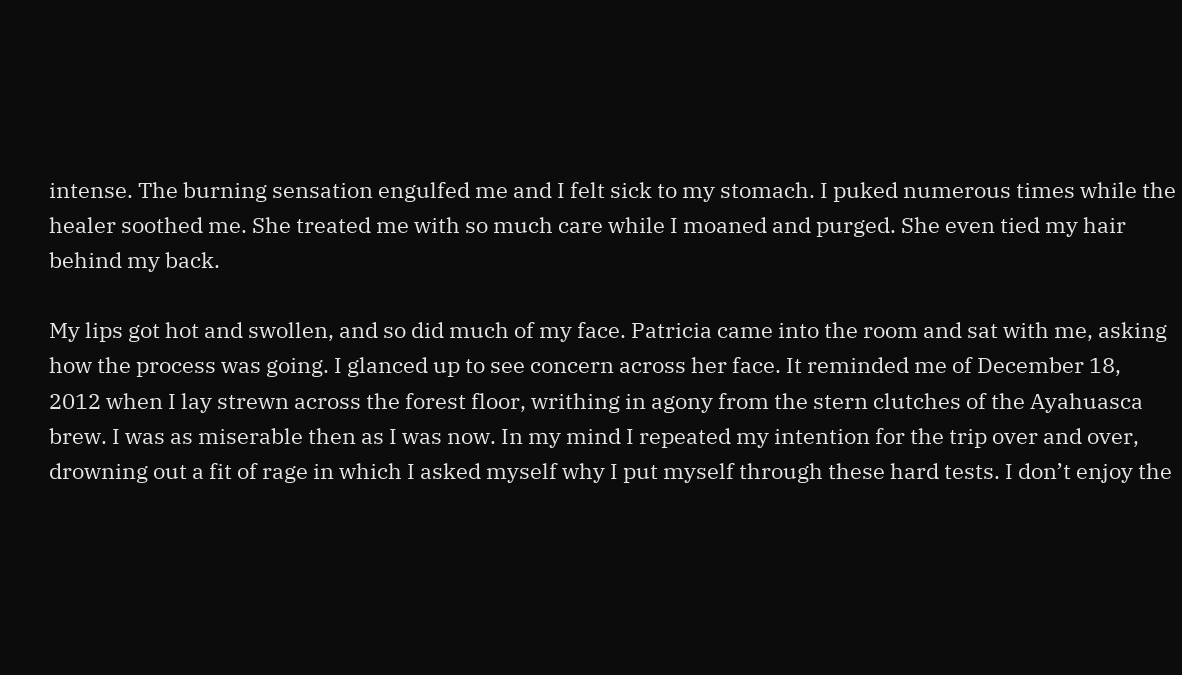intense. The burning sensation engulfed me and I felt sick to my stomach. I puked numerous times while the healer soothed me. She treated me with so much care while I moaned and purged. She even tied my hair behind my back.

My lips got hot and swollen, and so did much of my face. Patricia came into the room and sat with me, asking how the process was going. I glanced up to see concern across her face. It reminded me of December 18, 2012 when I lay strewn across the forest floor, writhing in agony from the stern clutches of the Ayahuasca brew. I was as miserable then as I was now. In my mind I repeated my intention for the trip over and over, drowning out a fit of rage in which I asked myself why I put myself through these hard tests. I don’t enjoy the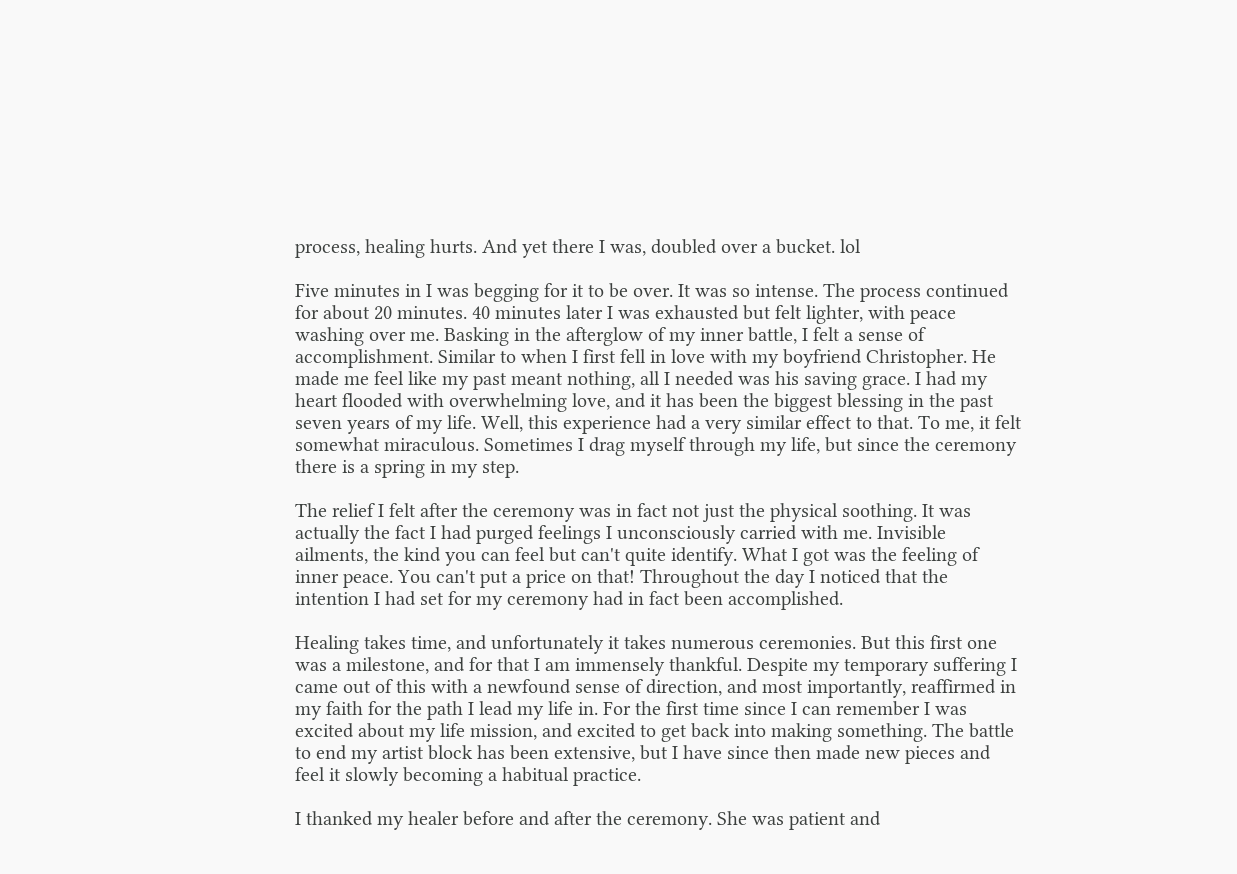process, healing hurts. And yet there I was, doubled over a bucket. lol

Five minutes in I was begging for it to be over. It was so intense. The process continued for about 20 minutes. 40 minutes later I was exhausted but felt lighter, with peace washing over me. Basking in the afterglow of my inner battle, I felt a sense of accomplishment. Similar to when I first fell in love with my boyfriend Christopher. He made me feel like my past meant nothing, all I needed was his saving grace. I had my heart flooded with overwhelming love, and it has been the biggest blessing in the past seven years of my life. Well, this experience had a very similar effect to that. To me, it felt somewhat miraculous. Sometimes I drag myself through my life, but since the ceremony there is a spring in my step.

The relief I felt after the ceremony was in fact not just the physical soothing. It was actually the fact I had purged feelings I unconsciously carried with me. Invisible ailments, the kind you can feel but can't quite identify. What I got was the feeling of inner peace. You can't put a price on that! Throughout the day I noticed that the intention I had set for my ceremony had in fact been accomplished.

Healing takes time, and unfortunately it takes numerous ceremonies. But this first one was a milestone, and for that I am immensely thankful. Despite my temporary suffering I came out of this with a newfound sense of direction, and most importantly, reaffirmed in my faith for the path I lead my life in. For the first time since I can remember I was excited about my life mission, and excited to get back into making something. The battle to end my artist block has been extensive, but I have since then made new pieces and feel it slowly becoming a habitual practice.

I thanked my healer before and after the ceremony. She was patient and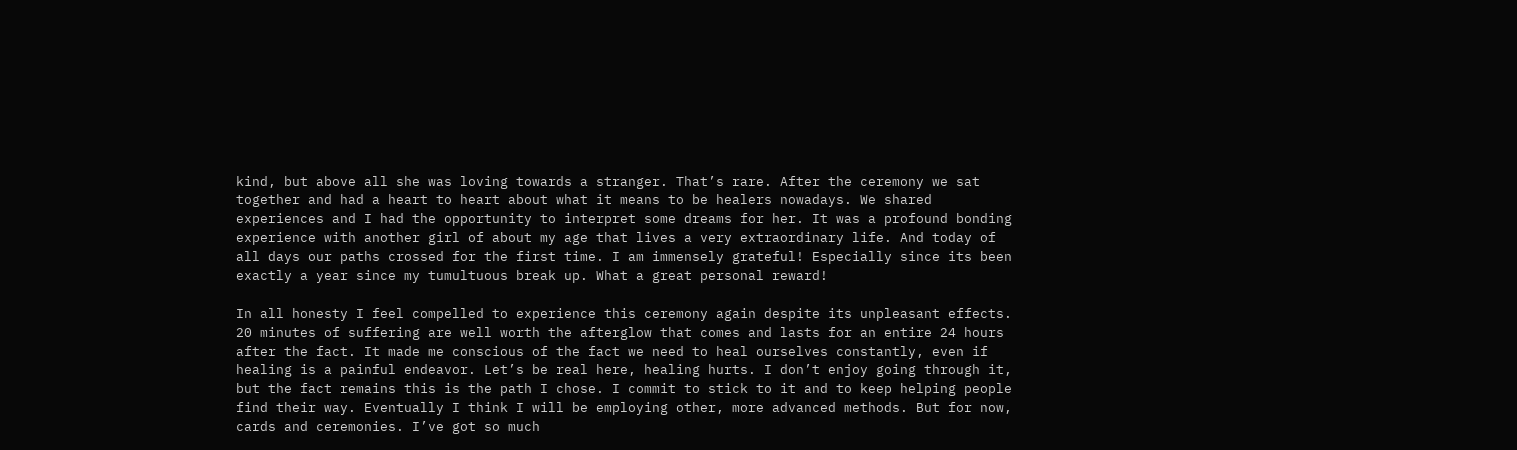kind, but above all she was loving towards a stranger. That’s rare. After the ceremony we sat together and had a heart to heart about what it means to be healers nowadays. We shared experiences and I had the opportunity to interpret some dreams for her. It was a profound bonding experience with another girl of about my age that lives a very extraordinary life. And today of all days our paths crossed for the first time. I am immensely grateful! Especially since its been exactly a year since my tumultuous break up. What a great personal reward!

In all honesty I feel compelled to experience this ceremony again despite its unpleasant effects. 20 minutes of suffering are well worth the afterglow that comes and lasts for an entire 24 hours after the fact. It made me conscious of the fact we need to heal ourselves constantly, even if healing is a painful endeavor. Let’s be real here, healing hurts. I don’t enjoy going through it, but the fact remains this is the path I chose. I commit to stick to it and to keep helping people find their way. Eventually I think I will be employing other, more advanced methods. But for now, cards and ceremonies. I’ve got so much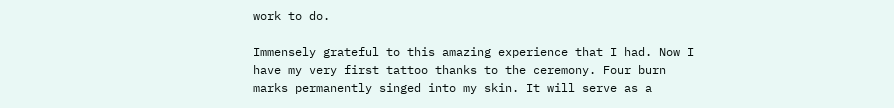work to do.

Immensely grateful to this amazing experience that I had. Now I have my very first tattoo thanks to the ceremony. Four burn marks permanently singed into my skin. It will serve as a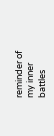reminder of my inner battles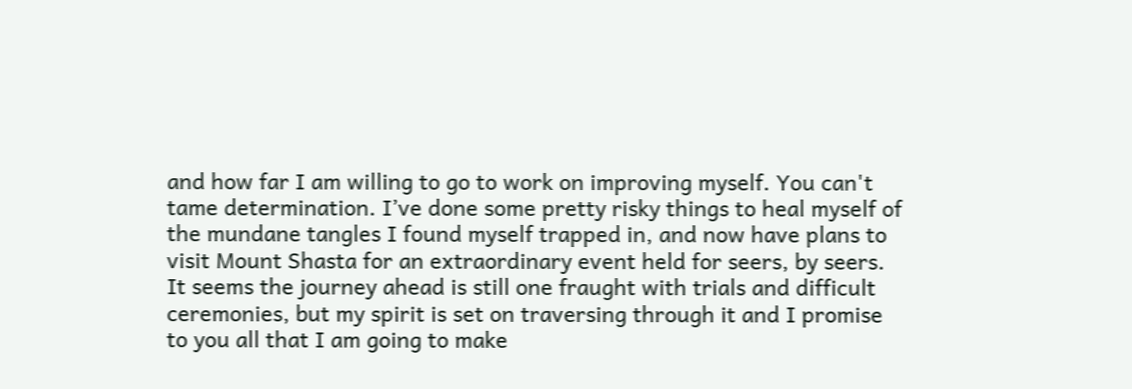and how far I am willing to go to work on improving myself. You can't tame determination. I’ve done some pretty risky things to heal myself of the mundane tangles I found myself trapped in, and now have plans to visit Mount Shasta for an extraordinary event held for seers, by seers. It seems the journey ahead is still one fraught with trials and difficult ceremonies, but my spirit is set on traversing through it and I promise to you all that I am going to make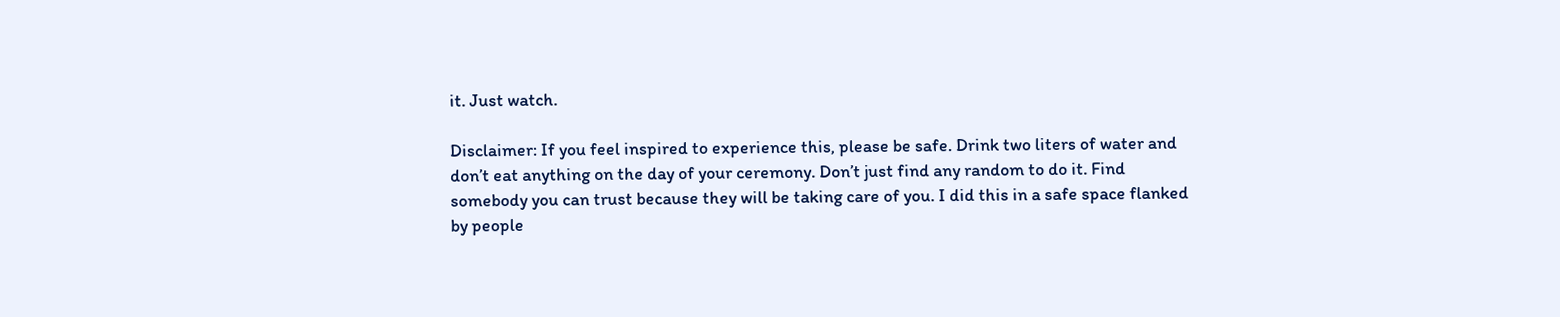it. Just watch.

Disclaimer: If you feel inspired to experience this, please be safe. Drink two liters of water and don’t eat anything on the day of your ceremony. Don’t just find any random to do it. Find somebody you can trust because they will be taking care of you. I did this in a safe space flanked by people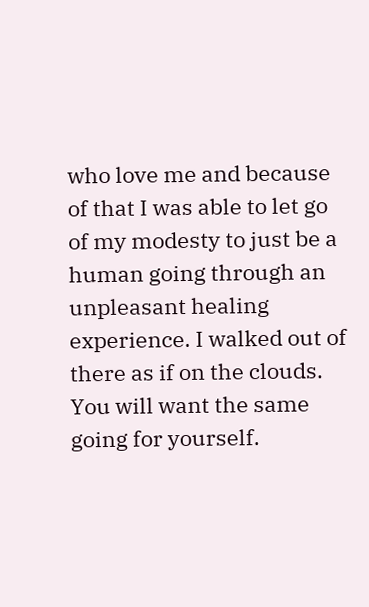who love me and because of that I was able to let go of my modesty to just be a human going through an unpleasant healing experience. I walked out of there as if on the clouds. You will want the same going for yourself.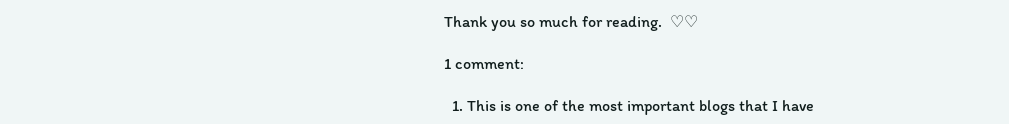Thank you so much for reading.  ♡♡

1 comment:

  1. This is one of the most important blogs that I have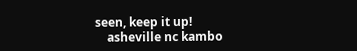seen, keep it up!
    asheville nc kambo